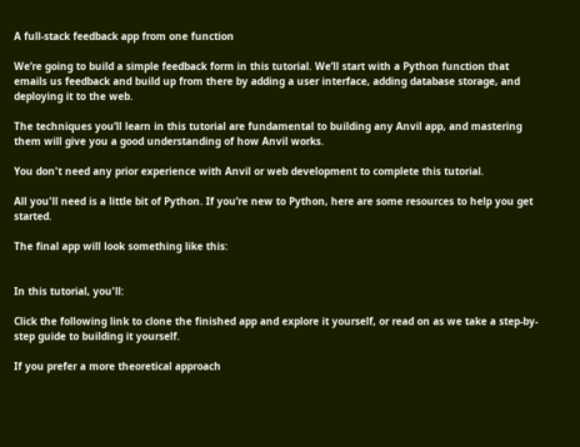A full-stack feedback app from one function

We’re going to build a simple feedback form in this tutorial. We’ll start with a Python function that emails us feedback and build up from there by adding a user interface, adding database storage, and deploying it to the web.

The techniques you’ll learn in this tutorial are fundamental to building any Anvil app, and mastering them will give you a good understanding of how Anvil works.

You don't need any prior experience with Anvil or web development to complete this tutorial.

All you'll need is a little bit of Python. If you’re new to Python, here are some resources to help you get started.

The final app will look something like this:


In this tutorial, you'll:

Click the following link to clone the finished app and explore it yourself, or read on as we take a step-by-step guide to building it yourself.

If you prefer a more theoretical approach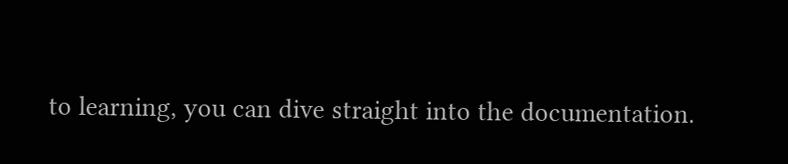to learning, you can dive straight into the documentation.